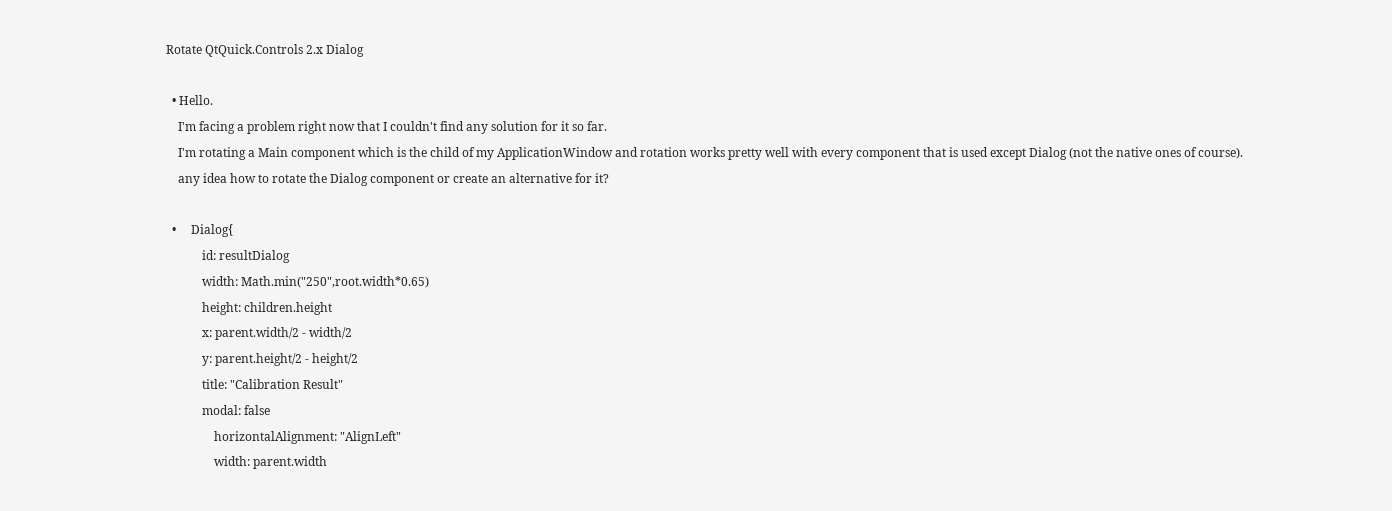Rotate QtQuick.Controls 2.x Dialog

  • Hello.
    I'm facing a problem right now that I couldn't find any solution for it so far.
    I'm rotating a Main component which is the child of my ApplicationWindow and rotation works pretty well with every component that is used except Dialog (not the native ones of course).
    any idea how to rotate the Dialog component or create an alternative for it?

  •     Dialog{
            id: resultDialog
            width: Math.min("250",root.width*0.65)
            height: children.height
            x: parent.width/2 - width/2
            y: parent.height/2 - height/2
            title: "Calibration Result"
            modal: false
                horizontalAlignment: "AlignLeft"
                width: parent.width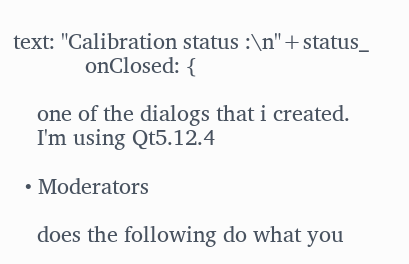text: "Calibration status :\n"+status_
            onClosed: {

    one of the dialogs that i created.
    I'm using Qt5.12.4

  • Moderators

    does the following do what you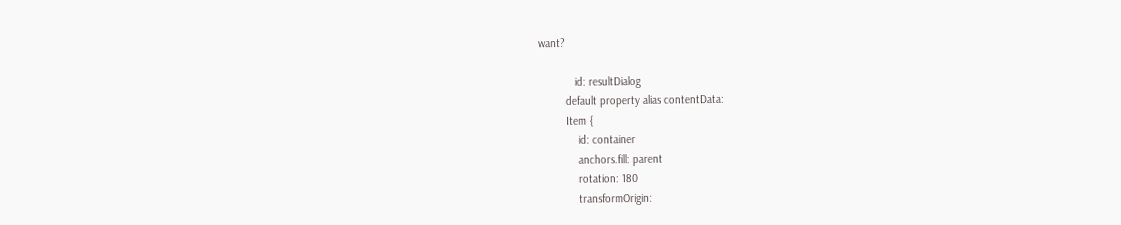want?

            id: resultDialog
         default property alias contentData:
         Item {
             id: container
             anchors.fill: parent
             rotation: 180
             transformOrigin: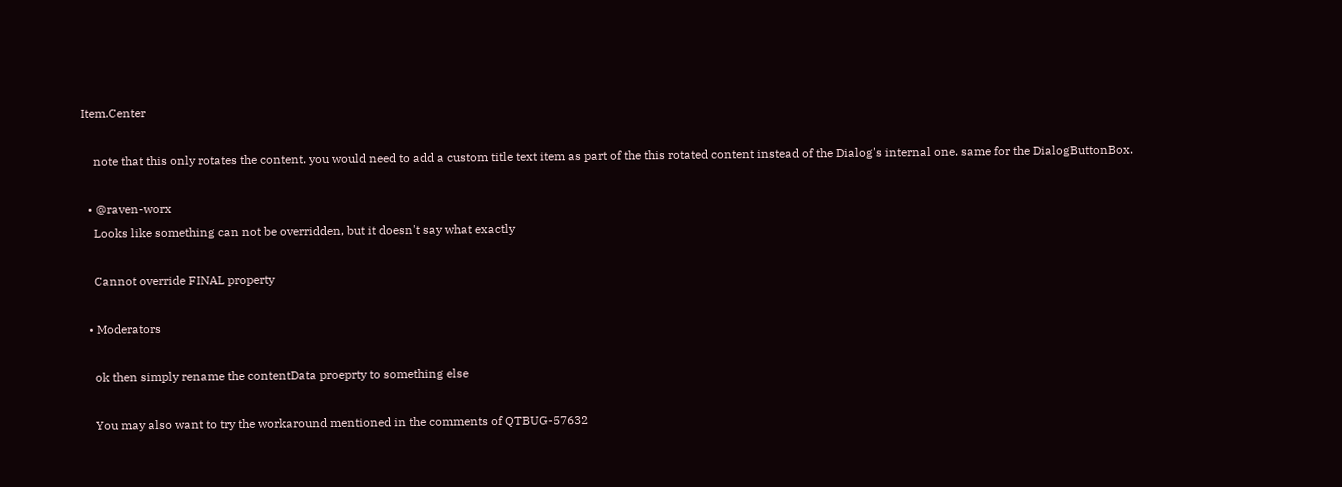Item.Center

    note that this only rotates the content. you would need to add a custom title text item as part of the this rotated content instead of the Dialog's internal one. same for the DialogButtonBox.

  • @raven-worx
    Looks like something can not be overridden, but it doesn't say what exactly

    Cannot override FINAL property

  • Moderators

    ok then simply rename the contentData proeprty to something else

    You may also want to try the workaround mentioned in the comments of QTBUG-57632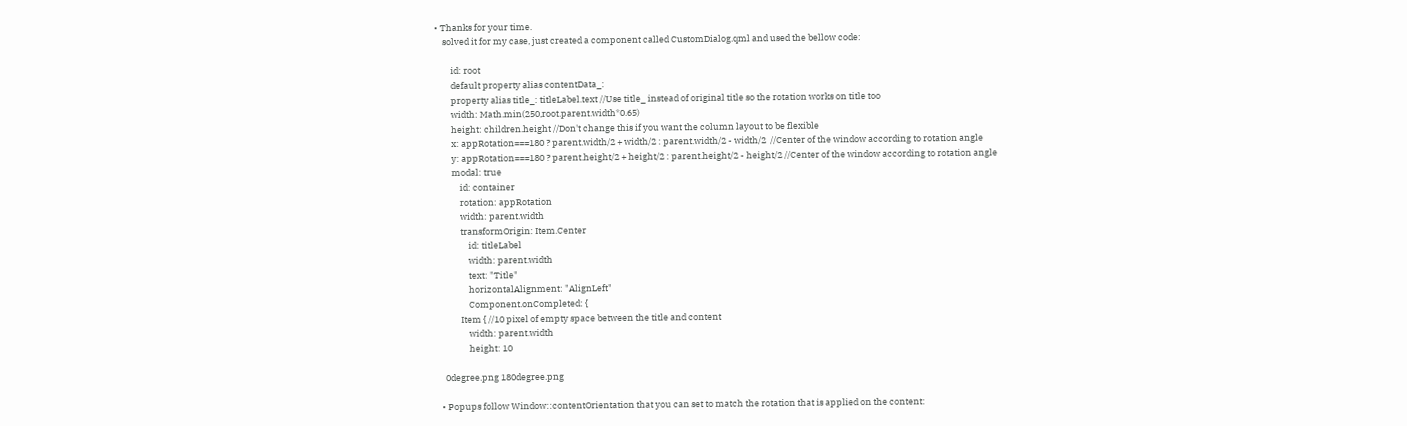• Thanks for your time.
    solved it for my case, just created a component called CustomDialog.qml and used the bellow code:

        id: root
        default property alias contentData_:
        property alias title_: titleLabel.text //Use title_ instead of original title so the rotation works on title too
        width: Math.min(250,root.parent.width*0.65)
        height: children.height //Don't change this if you want the column layout to be flexible
        x: appRotation===180 ? parent.width/2 + width/2 : parent.width/2 - width/2  //Center of the window according to rotation angle
        y: appRotation===180 ? parent.height/2 + height/2 : parent.height/2 - height/2 //Center of the window according to rotation angle
        modal: true
            id: container
            rotation: appRotation
            width: parent.width
            transformOrigin: Item.Center
                id: titleLabel
                width: parent.width
                text: "Title"
                horizontalAlignment: "AlignLeft"
                Component.onCompleted: {
            Item { //10 pixel of empty space between the title and content
                width: parent.width
                height: 10

    0degree.png 180degree.png

  • Popups follow Window::contentOrientation that you can set to match the rotation that is applied on the content: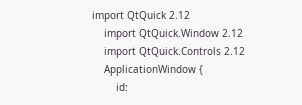import QtQuick 2.12
    import QtQuick.Window 2.12
    import QtQuick.Controls 2.12
    ApplicationWindow {
        id: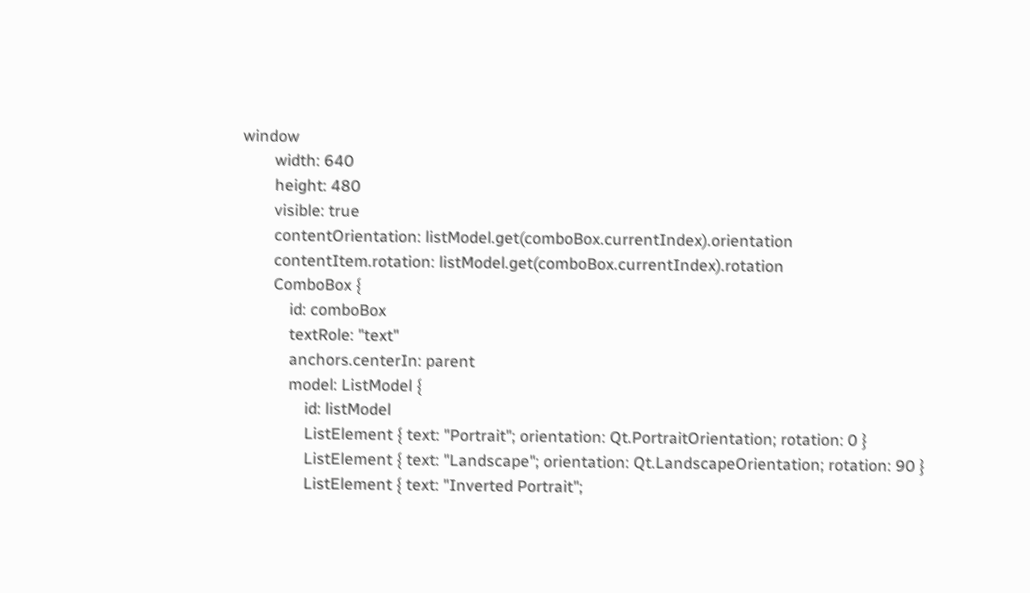window
        width: 640
        height: 480
        visible: true
        contentOrientation: listModel.get(comboBox.currentIndex).orientation
        contentItem.rotation: listModel.get(comboBox.currentIndex).rotation
        ComboBox {
            id: comboBox
            textRole: "text"
            anchors.centerIn: parent
            model: ListModel {
                id: listModel
                ListElement { text: "Portrait"; orientation: Qt.PortraitOrientation; rotation: 0 }
                ListElement { text: "Landscape"; orientation: Qt.LandscapeOrientation; rotation: 90 }
                ListElement { text: "Inverted Portrait";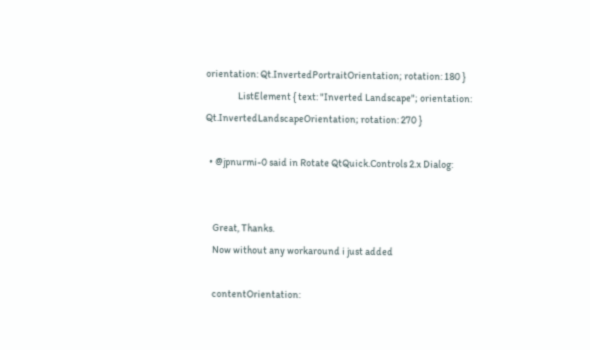orientation: Qt.InvertedPortraitOrientation; rotation: 180 }
                ListElement { text: "Inverted Landscape"; orientation: Qt.InvertedLandscapeOrientation; rotation: 270 }

  • @jpnurmi-0 said in Rotate QtQuick.Controls 2.x Dialog:


    Great, Thanks.
    Now without any workaround i just added

    contentOrientation: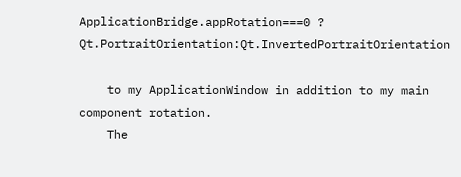ApplicationBridge.appRotation===0 ? Qt.PortraitOrientation:Qt.InvertedPortraitOrientation

    to my ApplicationWindow in addition to my main component rotation.
    The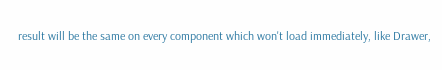result will be the same on every component which won't load immediately, like Drawer,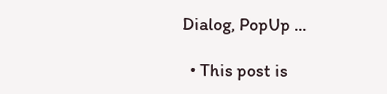Dialog, PopUp ...

  • This post is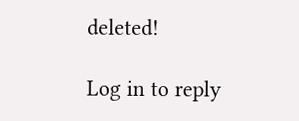deleted!

Log in to reply